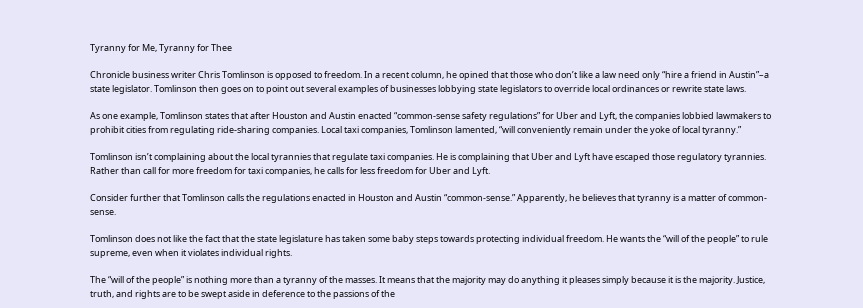Tyranny for Me, Tyranny for Thee

Chronicle business writer Chris Tomlinson is opposed to freedom. In a recent column, he opined that those who don’t like a law need only “hire a friend in Austin”–a state legislator. Tomlinson then goes on to point out several examples of businesses lobbying state legislators to override local ordinances or rewrite state laws.

As one example, Tomlinson states that after Houston and Austin enacted “common-sense safety regulations” for Uber and Lyft, the companies lobbied lawmakers to prohibit cities from regulating ride-sharing companies. Local taxi companies, Tomlinson lamented, “will conveniently remain under the yoke of local tyranny.”

Tomlinson isn’t complaining about the local tyrannies that regulate taxi companies. He is complaining that Uber and Lyft have escaped those regulatory tyrannies. Rather than call for more freedom for taxi companies, he calls for less freedom for Uber and Lyft.

Consider further that Tomlinson calls the regulations enacted in Houston and Austin “common-sense.” Apparently, he believes that tyranny is a matter of common-sense.

Tomlinson does not like the fact that the state legislature has taken some baby steps towards protecting individual freedom. He wants the “will of the people” to rule supreme, even when it violates individual rights.

The “will of the people” is nothing more than a tyranny of the masses. It means that the majority may do anything it pleases simply because it is the majority. Justice, truth, and rights are to be swept aside in deference to the passions of the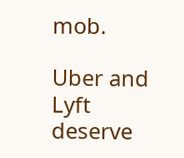mob.

Uber and Lyft deserve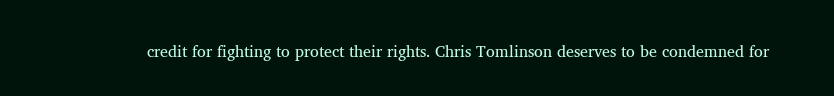credit for fighting to protect their rights. Chris Tomlinson deserves to be condemned for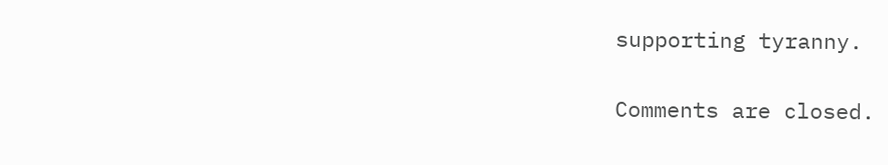supporting tyranny.

Comments are closed.